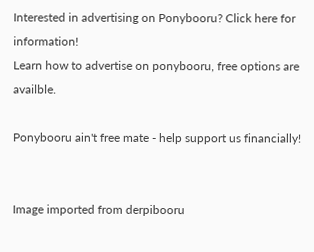Interested in advertising on Ponybooru? Click here for information!
Learn how to advertise on ponybooru, free options are availble.

Ponybooru ain't free mate - help support us financially!


Image imported from derpibooru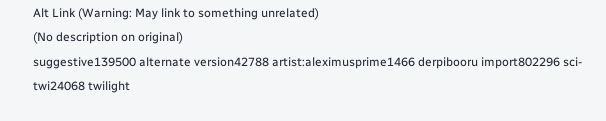Alt Link (Warning: May link to something unrelated)
(No description on original)
suggestive139500 alternate version42788 artist:aleximusprime1466 derpibooru import802296 sci-twi24068 twilight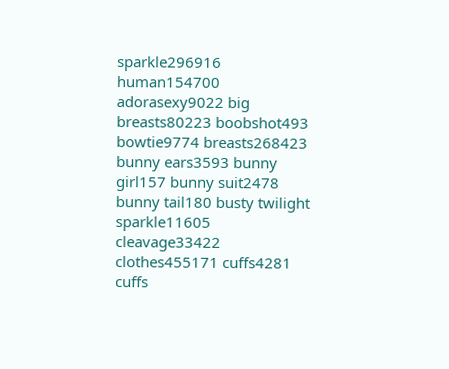sparkle296916 human154700 adorasexy9022 big breasts80223 boobshot493 bowtie9774 breasts268423 bunny ears3593 bunny girl157 bunny suit2478 bunny tail180 busty twilight sparkle11605 cleavage33422 clothes455171 cuffs4281 cuffs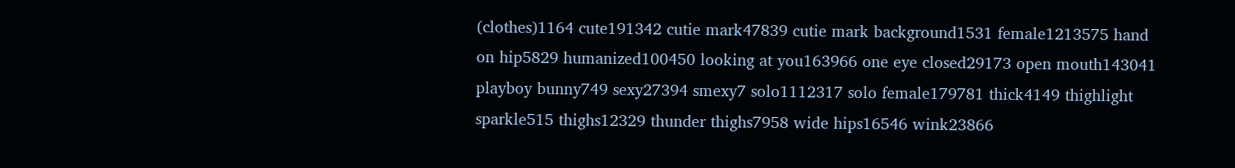(clothes)1164 cute191342 cutie mark47839 cutie mark background1531 female1213575 hand on hip5829 humanized100450 looking at you163966 one eye closed29173 open mouth143041 playboy bunny749 sexy27394 smexy7 solo1112317 solo female179781 thick4149 thighlight sparkle515 thighs12329 thunder thighs7958 wide hips16546 wink23866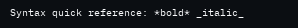Syntax quick reference: *bold* _italic_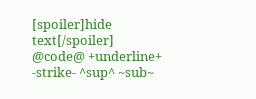[spoiler]hide text[/spoiler] @code@ +underline+ -strike- ^sup^ ~sub~